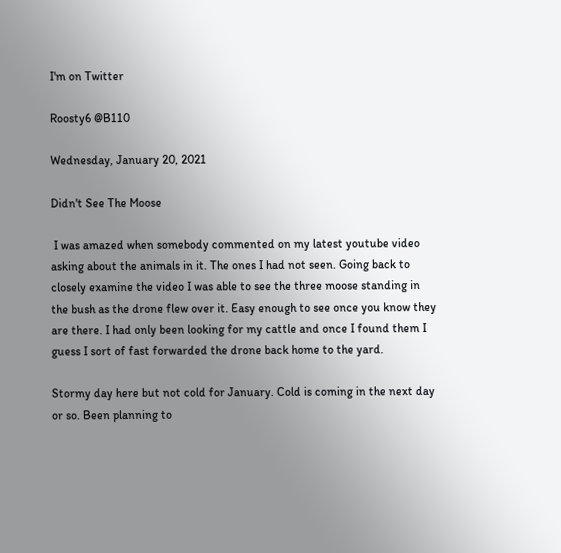I'm on Twitter

Roosty6 @B110

Wednesday, January 20, 2021

Didn't See The Moose

 I was amazed when somebody commented on my latest youtube video asking about the animals in it. The ones I had not seen. Going back to closely examine the video I was able to see the three moose standing in the bush as the drone flew over it. Easy enough to see once you know they are there. I had only been looking for my cattle and once I found them I guess I sort of fast forwarded the drone back home to the yard.

Stormy day here but not cold for January. Cold is coming in the next day or so. Been planning to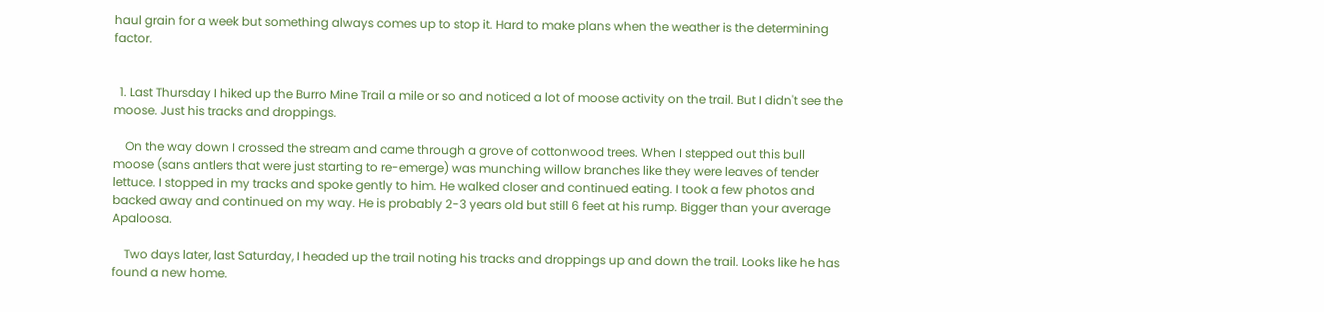haul grain for a week but something always comes up to stop it. Hard to make plans when the weather is the determining factor.


  1. Last Thursday I hiked up the Burro Mine Trail a mile or so and noticed a lot of moose activity on the trail. But I didn't see the moose. Just his tracks and droppings.

    On the way down I crossed the stream and came through a grove of cottonwood trees. When I stepped out this bull moose (sans antlers that were just starting to re-emerge) was munching willow branches like they were leaves of tender lettuce. I stopped in my tracks and spoke gently to him. He walked closer and continued eating. I took a few photos and backed away and continued on my way. He is probably 2-3 years old but still 6 feet at his rump. Bigger than your average Apaloosa.

    Two days later, last Saturday, I headed up the trail noting his tracks and droppings up and down the trail. Looks like he has found a new home.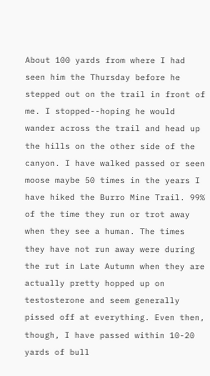About 100 yards from where I had seen him the Thursday before he stepped out on the trail in front of me. I stopped--hoping he would wander across the trail and head up the hills on the other side of the canyon. I have walked passed or seen moose maybe 50 times in the years I have hiked the Burro Mine Trail. 99% of the time they run or trot away when they see a human. The times they have not run away were during the rut in Late Autumn when they are actually pretty hopped up on testosterone and seem generally pissed off at everything. Even then, though, I have passed within 10-20 yards of bull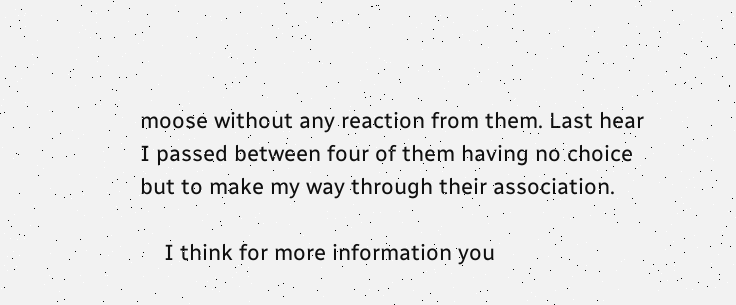moose without any reaction from them. Last hear I passed between four of them having no choice but to make my way through their association.

    I think for more information you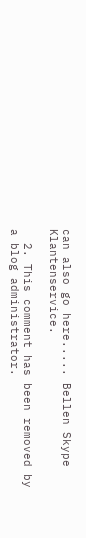can also go here..... Bellen Skype Klantenservice.

  2. This comment has been removed by a blog administrator.